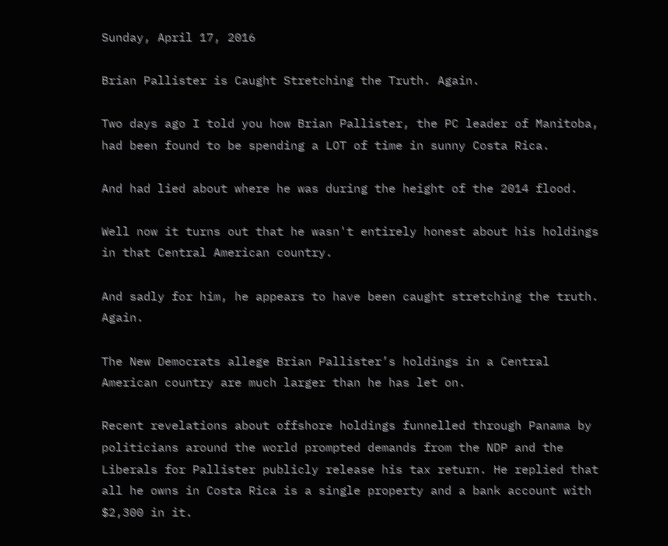Sunday, April 17, 2016

Brian Pallister is Caught Stretching the Truth. Again.

Two days ago I told you how Brian Pallister, the PC leader of Manitoba, had been found to be spending a LOT of time in sunny Costa Rica.

And had lied about where he was during the height of the 2014 flood.

Well now it turns out that he wasn't entirely honest about his holdings in that Central American country.

And sadly for him, he appears to have been caught stretching the truth. Again.

The New Democrats allege Brian Pallister’s holdings in a Central American country are much larger than he has let on.

Recent revelations about offshore holdings funnelled through Panama by politicians around the world prompted demands from the NDP and the Liberals for Pallister publicly release his tax return. He replied that all he owns in Costa Rica is a single property and a bank account with $2,300 in it.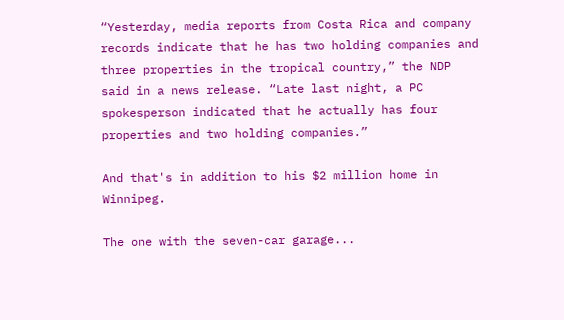“Yesterday, media reports from Costa Rica and company records indicate that he has two holding companies and three properties in the tropical country,” the NDP said in a news release. “Late last night, a PC spokesperson indicated that he actually has four properties and two holding companies.”

And that's in addition to his $2 million home in Winnipeg.

The one with the seven-car garage...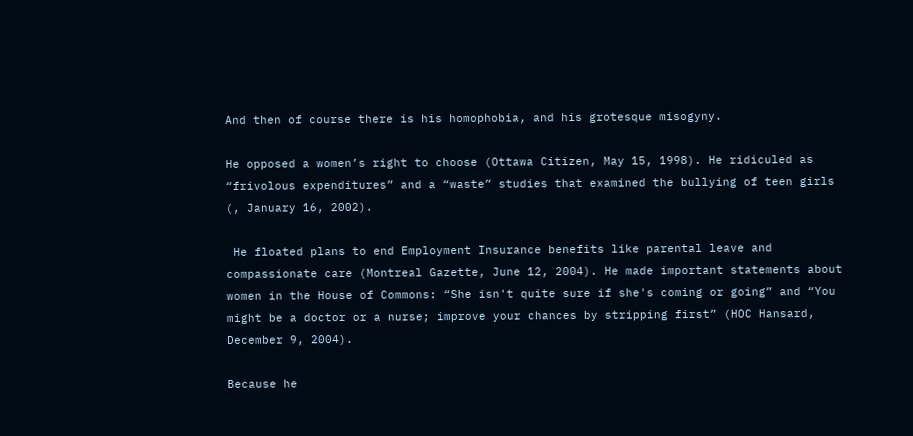And then of course there is his homophobia, and his grotesque misogyny.

He opposed a women’s right to choose (Ottawa Citizen, May 15, 1998). He ridiculed as “frivolous expenditures” and a “waste” studies that examined the bullying of teen girls (, January 16, 2002).

 He floated plans to end Employment Insurance benefits like parental leave and compassionate care (Montreal Gazette, June 12, 2004). He made important statements about women in the House of Commons: “She isn't quite sure if she's coming or going” and “You might be a doctor or a nurse; improve your chances by stripping first” (HOC Hansard, December 9, 2004).

Because he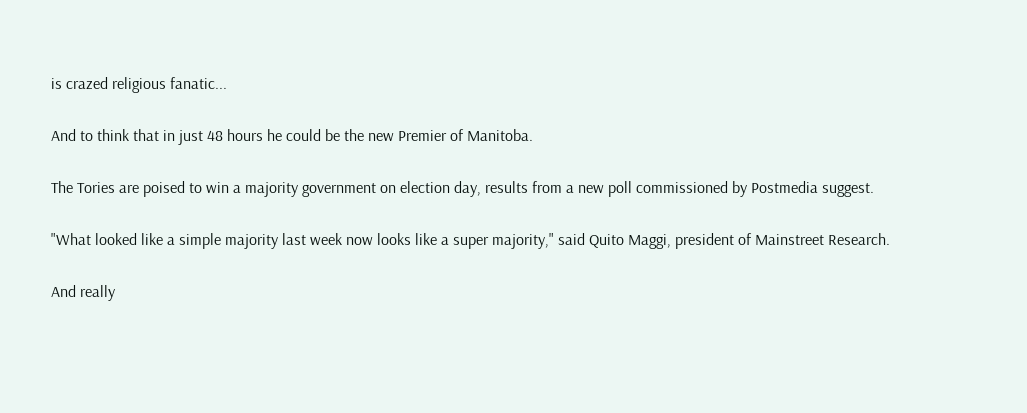is crazed religious fanatic...

And to think that in just 48 hours he could be the new Premier of Manitoba.

The Tories are poised to win a majority government on election day, results from a new poll commissioned by Postmedia suggest.

"What looked like a simple majority last week now looks like a super majority," said Quito Maggi, president of Mainstreet Research.

And really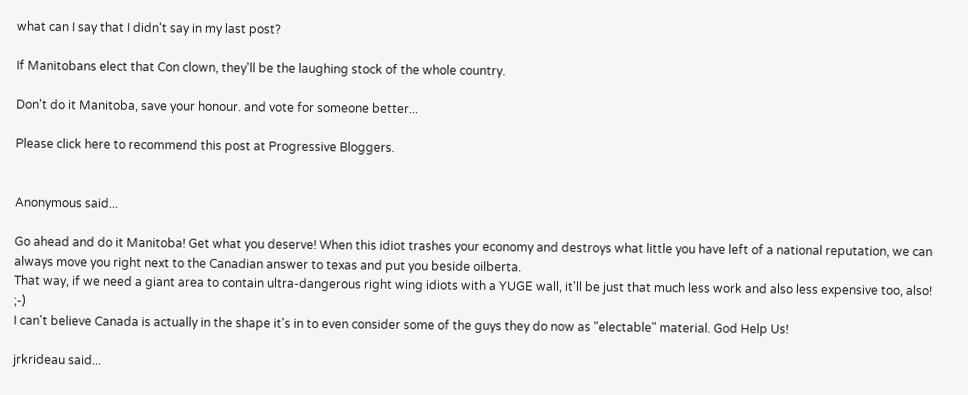what can I say that I didn't say in my last post?

If Manitobans elect that Con clown, they'll be the laughing stock of the whole country.

Don't do it Manitoba, save your honour. and vote for someone better...

Please click here to recommend this post at Progressive Bloggers.


Anonymous said...

Go ahead and do it Manitoba! Get what you deserve! When this idiot trashes your economy and destroys what little you have left of a national reputation, we can always move you right next to the Canadian answer to texas and put you beside oilberta.
That way, if we need a giant area to contain ultra-dangerous right wing idiots with a YUGE wall, it'll be just that much less work and also less expensive too, also! ;-)
I can't believe Canada is actually in the shape it's in to even consider some of the guys they do now as "electable" material. God Help Us!

jrkrideau said...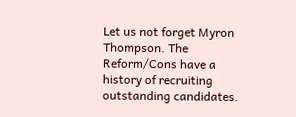Let us not forget Myron Thompson. The Reform/Cons have a history of recruiting outstanding candidates.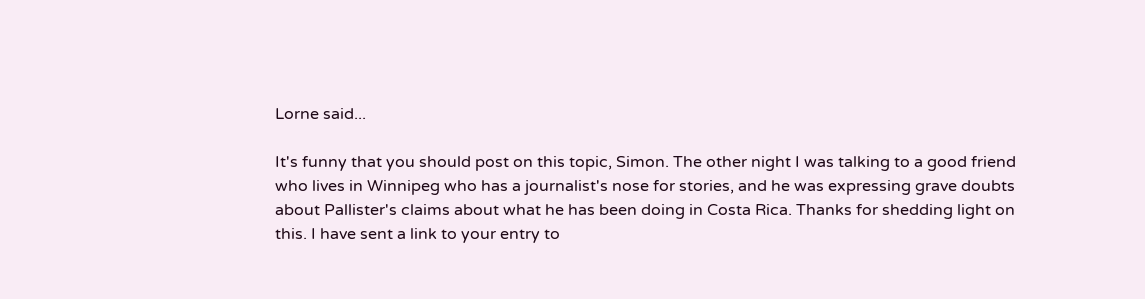Lorne said...

It's funny that you should post on this topic, Simon. The other night I was talking to a good friend who lives in Winnipeg who has a journalist's nose for stories, and he was expressing grave doubts about Pallister's claims about what he has been doing in Costa Rica. Thanks for shedding light on this. I have sent a link to your entry to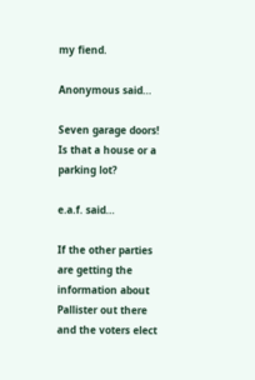my fiend.

Anonymous said...

Seven garage doors! Is that a house or a parking lot?

e.a.f. said...

If the other parties are getting the information about Pallister out there and the voters elect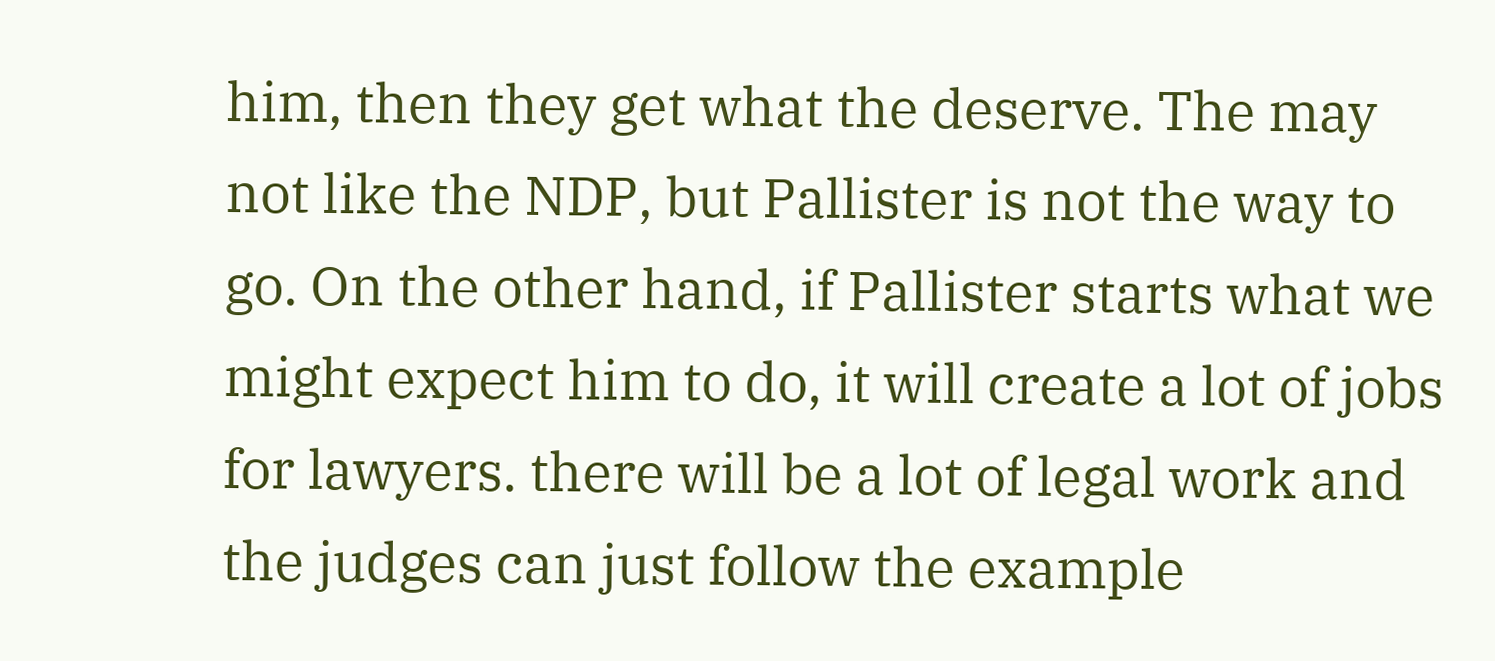him, then they get what the deserve. The may not like the NDP, but Pallister is not the way to go. On the other hand, if Pallister starts what we might expect him to do, it will create a lot of jobs for lawyers. there will be a lot of legal work and the judges can just follow the example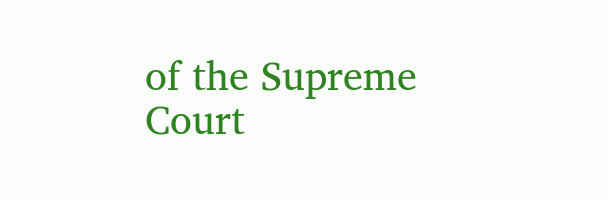of the Supreme Court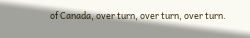of Canada, over turn, over turn, over turn.